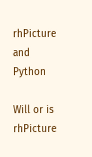rhPicture and Python

Will or is rhPicture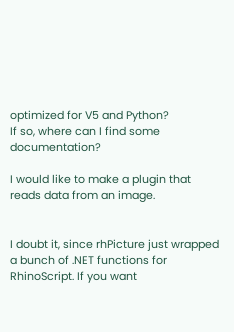optimized for V5 and Python?
If so, where can I find some documentation?

I would like to make a plugin that reads data from an image.


I doubt it, since rhPicture just wrapped a bunch of .NET functions for RhinoScript. If you want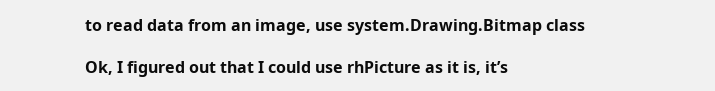to read data from an image, use system.Drawing.Bitmap class

Ok, I figured out that I could use rhPicture as it is, it’s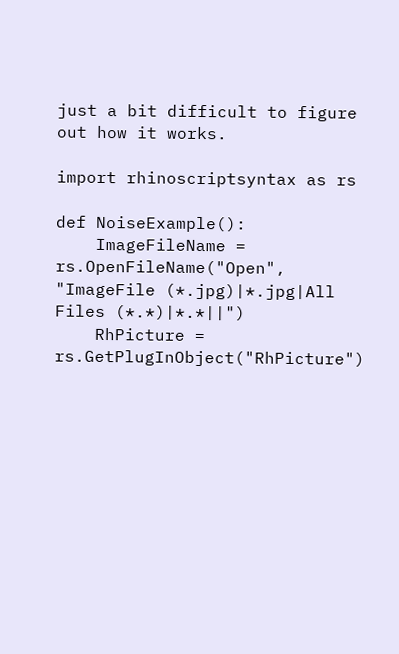just a bit difficult to figure out how it works.

import rhinoscriptsyntax as rs

def NoiseExample():
    ImageFileName = rs.OpenFileName("Open", "ImageFile (*.jpg)|*.jpg|All Files (*.*)|*.*||")
    RhPicture = rs.GetPlugInObject("RhPicture")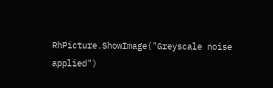RhPicture.ShowImage("Greyscale noise applied")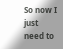So now I just need to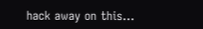hack away on this…